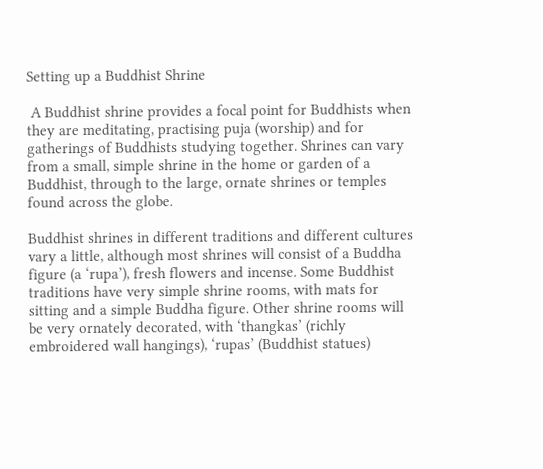Setting up a Buddhist Shrine

 A Buddhist shrine provides a focal point for Buddhists when they are meditating, practising puja (worship) and for gatherings of Buddhists studying together. Shrines can vary from a small, simple shrine in the home or garden of a Buddhist, through to the large, ornate shrines or temples found across the globe.

Buddhist shrines in different traditions and different cultures vary a little, although most shrines will consist of a Buddha figure (a ‘rupa’), fresh flowers and incense. Some Buddhist traditions have very simple shrine rooms, with mats for sitting and a simple Buddha figure. Other shrine rooms will be very ornately decorated, with ‘thangkas’ (richly embroidered wall hangings), ‘rupas’ (Buddhist statues)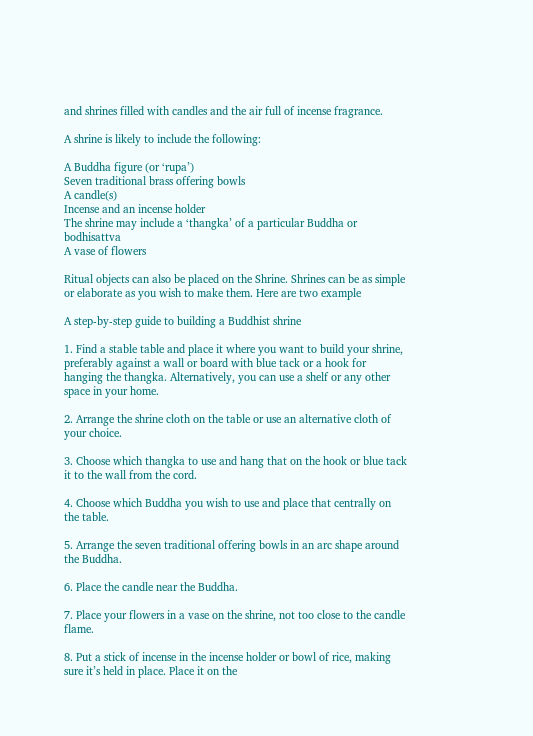and shrines filled with candles and the air full of incense fragrance.

A shrine is likely to include the following:

A Buddha figure (or ‘rupa’)
Seven traditional brass offering bowls
A candle(s)
Incense and an incense holder
The shrine may include a ‘thangka’ of a particular Buddha or bodhisattva
A vase of flowers

Ritual objects can also be placed on the Shrine. Shrines can be as simple or elaborate as you wish to make them. Here are two example

A step-by-step guide to building a Buddhist shrine

1. Find a stable table and place it where you want to build your shrine, preferably against a wall or board with blue tack or a hook for hanging the thangka. Alternatively, you can use a shelf or any other space in your home.

2. Arrange the shrine cloth on the table or use an alternative cloth of your choice.

3. Choose which thangka to use and hang that on the hook or blue tack it to the wall from the cord.

4. Choose which Buddha you wish to use and place that centrally on the table.

5. Arrange the seven traditional offering bowls in an arc shape around the Buddha.

6. Place the candle near the Buddha.

7. Place your flowers in a vase on the shrine, not too close to the candle flame.

8. Put a stick of incense in the incense holder or bowl of rice, making sure it’s held in place. Place it on the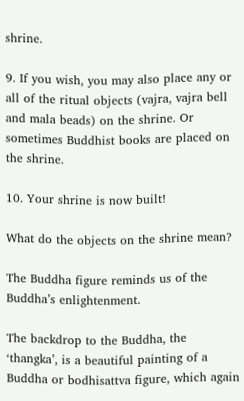shrine.

9. If you wish, you may also place any or all of the ritual objects (vajra, vajra bell and mala beads) on the shrine. Or sometimes Buddhist books are placed on the shrine.

10. Your shrine is now built!

What do the objects on the shrine mean?

The Buddha figure reminds us of the Buddha’s enlightenment.

The backdrop to the Buddha, the ‘thangka’, is a beautiful painting of a Buddha or bodhisattva figure, which again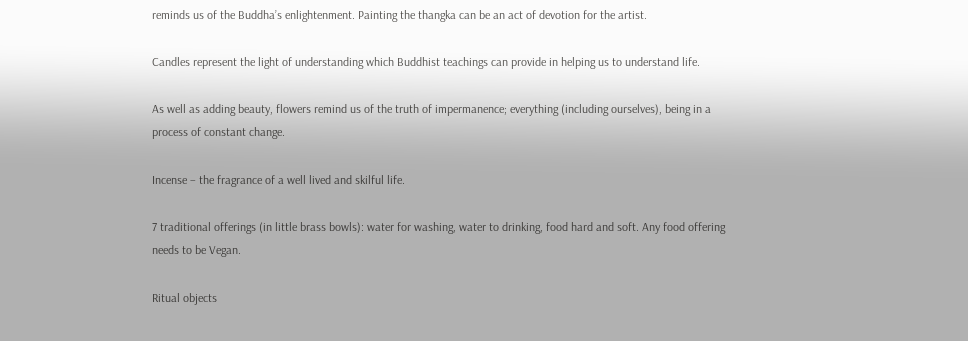reminds us of the Buddha’s enlightenment. Painting the thangka can be an act of devotion for the artist.

Candles represent the light of understanding which Buddhist teachings can provide in helping us to understand life.

As well as adding beauty, flowers remind us of the truth of impermanence; everything (including ourselves), being in a process of constant change.

Incense – the fragrance of a well lived and skilful life.

7 traditional offerings (in little brass bowls): water for washing, water to drinking, food hard and soft. Any food offering needs to be Vegan.

Ritual objects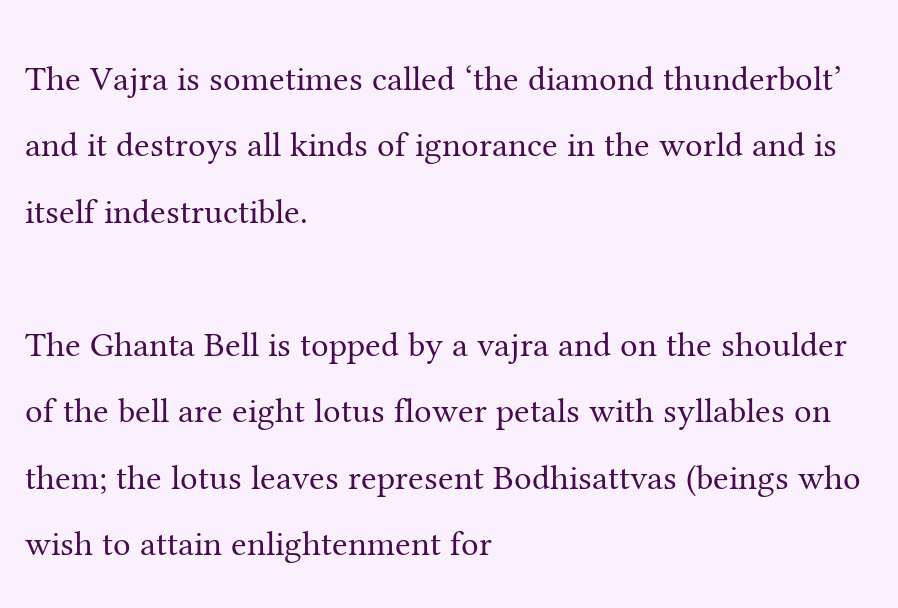The Vajra is sometimes called ‘the diamond thunderbolt’ and it destroys all kinds of ignorance in the world and is itself indestructible.

The Ghanta Bell is topped by a vajra and on the shoulder of the bell are eight lotus flower petals with syllables on them; the lotus leaves represent Bodhisattvas (beings who wish to attain enlightenment for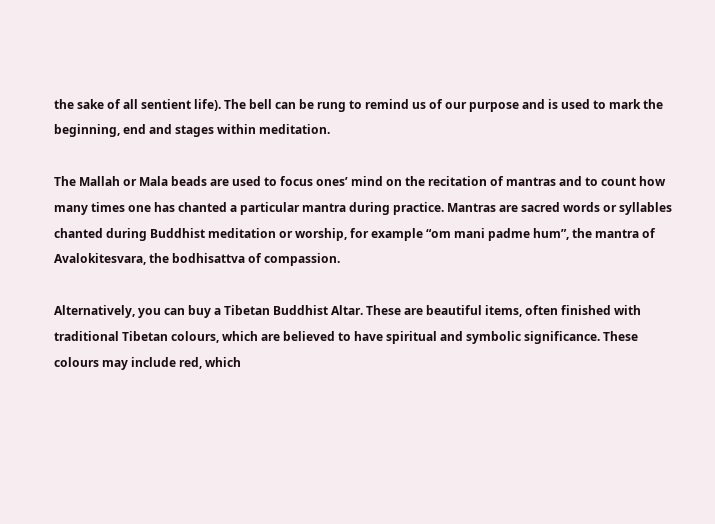the sake of all sentient life). The bell can be rung to remind us of our purpose and is used to mark the beginning, end and stages within meditation.

The Mallah or Mala beads are used to focus ones’ mind on the recitation of mantras and to count how many times one has chanted a particular mantra during practice. Mantras are sacred words or syllables chanted during Buddhist meditation or worship, for example “om mani padme hum”, the mantra of Avalokitesvara, the bodhisattva of compassion.

Alternatively, you can buy a Tibetan Buddhist Altar. These are beautiful items, often finished with traditional Tibetan colours, which are believed to have spiritual and symbolic significance. These colours may include red, which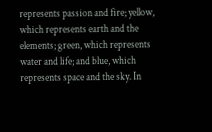represents passion and fire; yellow, which represents earth and the elements; green, which represents water and life; and blue, which represents space and the sky. In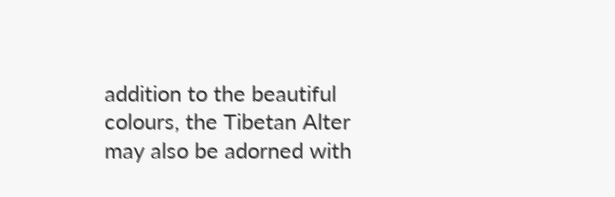addition to the beautiful colours, the Tibetan Alter may also be adorned with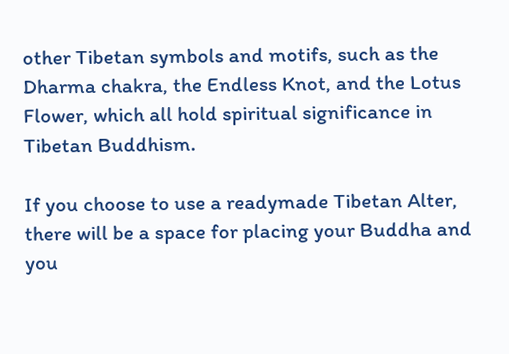other Tibetan symbols and motifs, such as the Dharma chakra, the Endless Knot, and the Lotus Flower, which all hold spiritual significance in Tibetan Buddhism.

If you choose to use a readymade Tibetan Alter, there will be a space for placing your Buddha and you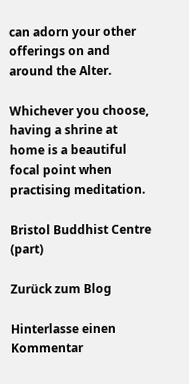can adorn your other offerings on and around the Alter.

Whichever you choose, having a shrine at home is a beautiful focal point when practising meditation.

Bristol Buddhist Centre (part)

Zurück zum Blog

Hinterlasse einen Kommentar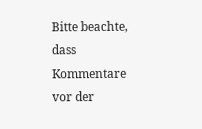Bitte beachte, dass Kommentare vor der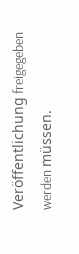Veröffentlichung freigegeben werden müssen.